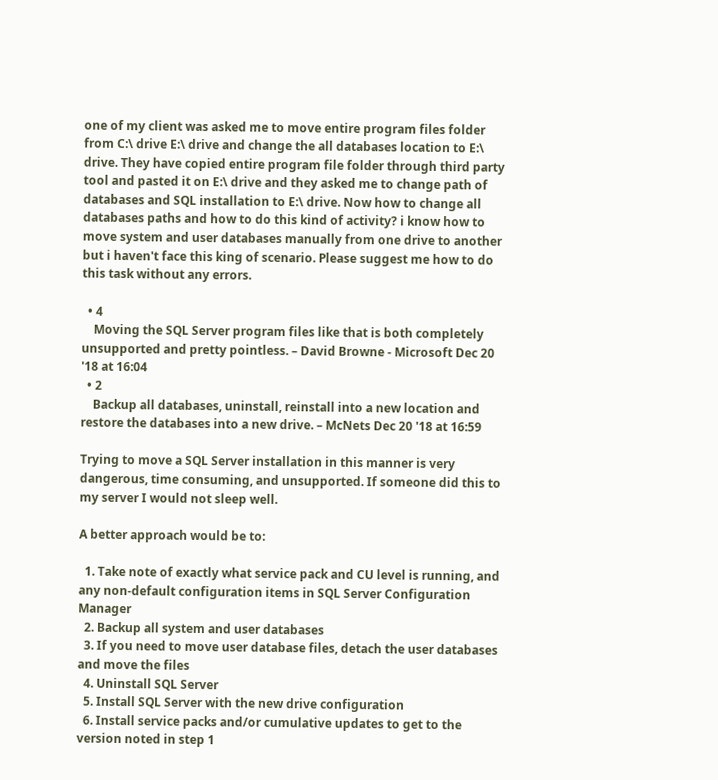one of my client was asked me to move entire program files folder from C:\ drive E:\ drive and change the all databases location to E:\ drive. They have copied entire program file folder through third party tool and pasted it on E:\ drive and they asked me to change path of databases and SQL installation to E:\ drive. Now how to change all databases paths and how to do this kind of activity? i know how to move system and user databases manually from one drive to another but i haven't face this king of scenario. Please suggest me how to do this task without any errors.

  • 4
    Moving the SQL Server program files like that is both completely unsupported and pretty pointless. – David Browne - Microsoft Dec 20 '18 at 16:04
  • 2
    Backup all databases, uninstall, reinstall into a new location and restore the databases into a new drive. – McNets Dec 20 '18 at 16:59

Trying to move a SQL Server installation in this manner is very dangerous, time consuming, and unsupported. If someone did this to my server I would not sleep well.

A better approach would be to:

  1. Take note of exactly what service pack and CU level is running, and any non-default configuration items in SQL Server Configuration Manager
  2. Backup all system and user databases
  3. If you need to move user database files, detach the user databases and move the files
  4. Uninstall SQL Server
  5. Install SQL Server with the new drive configuration
  6. Install service packs and/or cumulative updates to get to the version noted in step 1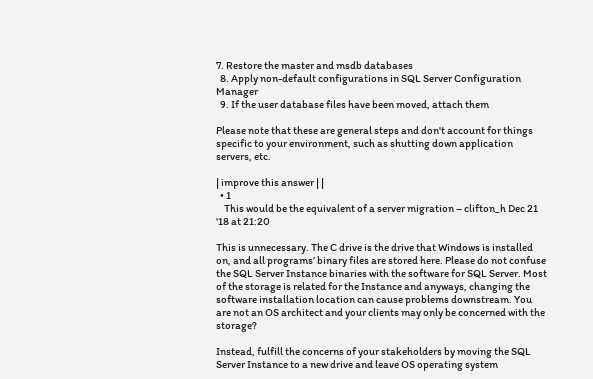7. Restore the master and msdb databases
  8. Apply non-default configurations in SQL Server Configuration Manager
  9. If the user database files have been moved, attach them

Please note that these are general steps and don't account for things specific to your environment, such as shutting down application servers, etc.

| improve this answer | |
  • 1
    This would be the equivalent of a server migration – clifton_h Dec 21 '18 at 21:20

This is unnecessary. The C drive is the drive that Windows is installed on, and all programs’ binary files are stored here. Please do not confuse the SQL Server Instance binaries with the software for SQL Server. Most of the storage is related for the Instance and anyways, changing the software installation location can cause problems downstream. You are not an OS architect and your clients may only be concerned with the storage?

Instead, fulfill the concerns of your stakeholders by moving the SQL Server Instance to a new drive and leave OS operating system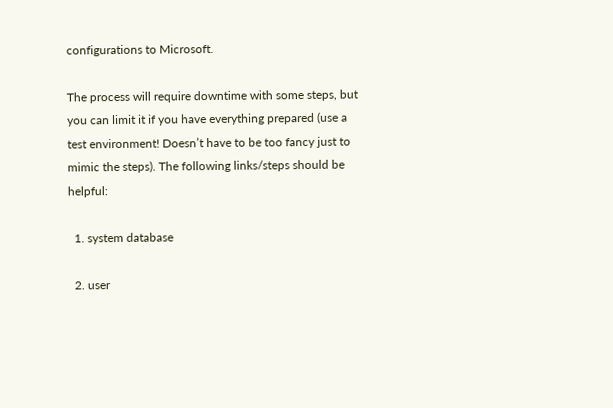configurations to Microsoft.

The process will require downtime with some steps, but you can limit it if you have everything prepared (use a test environment! Doesn’t have to be too fancy just to mimic the steps). The following links/steps should be helpful:

  1. system database

  2. user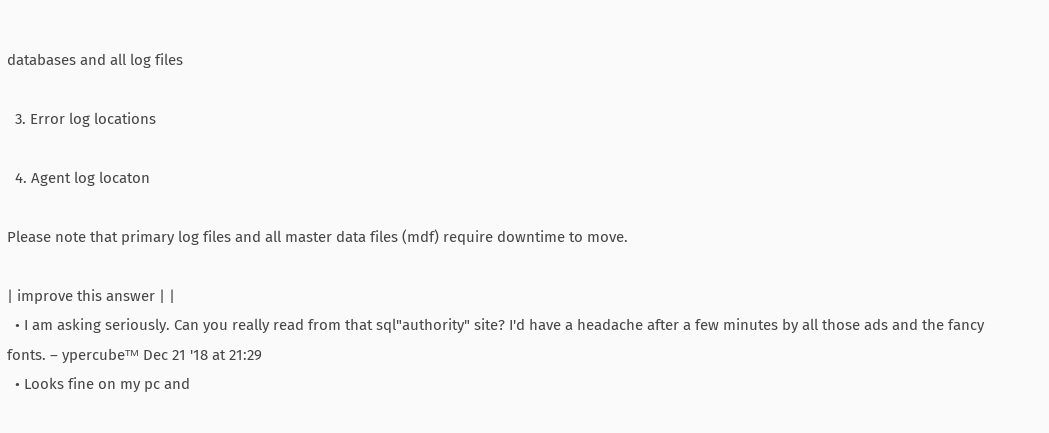databases and all log files

  3. Error log locations

  4. Agent log locaton

Please note that primary log files and all master data files (mdf) require downtime to move.

| improve this answer | |
  • I am asking seriously. Can you really read from that sql"authority" site? I'd have a headache after a few minutes by all those ads and the fancy fonts. – ypercubeᵀᴹ Dec 21 '18 at 21:29
  • Looks fine on my pc and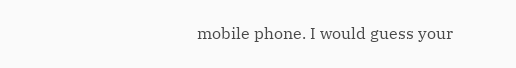mobile phone. I would guess your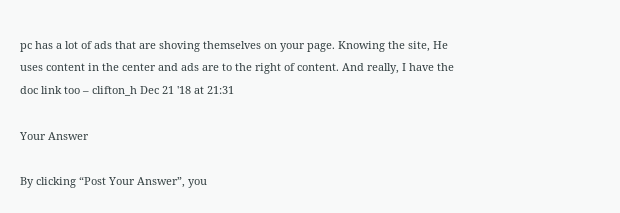pc has a lot of ads that are shoving themselves on your page. Knowing the site, He uses content in the center and ads are to the right of content. And really, I have the doc link too – clifton_h Dec 21 '18 at 21:31

Your Answer

By clicking “Post Your Answer”, you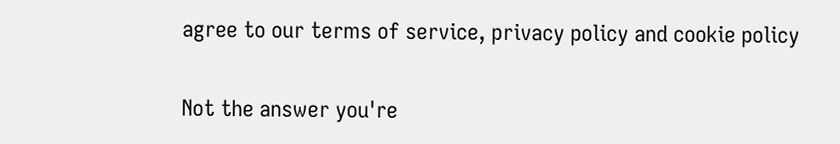agree to our terms of service, privacy policy and cookie policy

Not the answer you're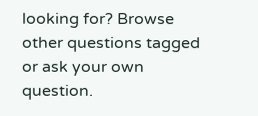looking for? Browse other questions tagged or ask your own question.